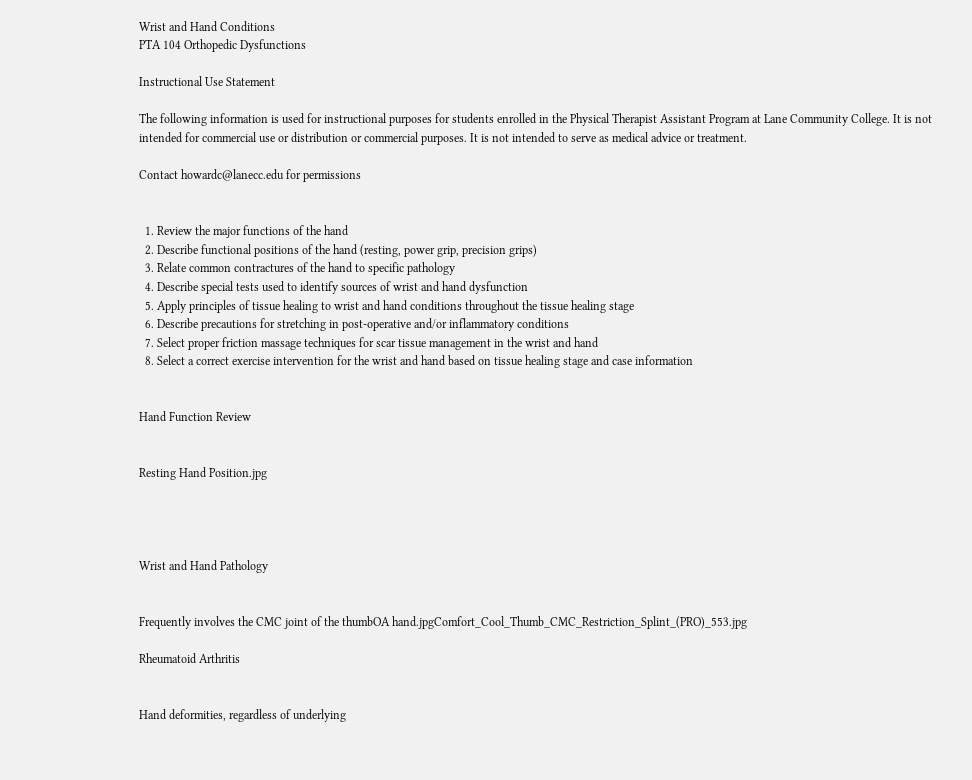Wrist and Hand Conditions
PTA 104 Orthopedic Dysfunctions

Instructional Use Statement

The following information is used for instructional purposes for students enrolled in the Physical Therapist Assistant Program at Lane Community College. It is not intended for commercial use or distribution or commercial purposes. It is not intended to serve as medical advice or treatment.

Contact howardc@lanecc.edu for permissions


  1. Review the major functions of the hand
  2. Describe functional positions of the hand (resting, power grip, precision grips)
  3. Relate common contractures of the hand to specific pathology
  4. Describe special tests used to identify sources of wrist and hand dysfunction
  5. Apply principles of tissue healing to wrist and hand conditions throughout the tissue healing stage
  6. Describe precautions for stretching in post-operative and/or inflammatory conditions
  7. Select proper friction massage techniques for scar tissue management in the wrist and hand
  8. Select a correct exercise intervention for the wrist and hand based on tissue healing stage and case information


Hand Function Review


Resting Hand Position.jpg




Wrist and Hand Pathology


Frequently involves the CMC joint of the thumbOA hand.jpgComfort_Cool_Thumb_CMC_Restriction_Splint_(PRO)_553.jpg

Rheumatoid Arthritis


Hand deformities, regardless of underlying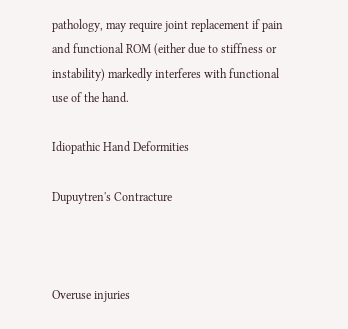pathology, may require joint replacement if pain and functional ROM (either due to stiffness or instability) markedly interferes with functional use of the hand.

Idiopathic Hand Deformities

Dupuytren's Contracture



Overuse injuries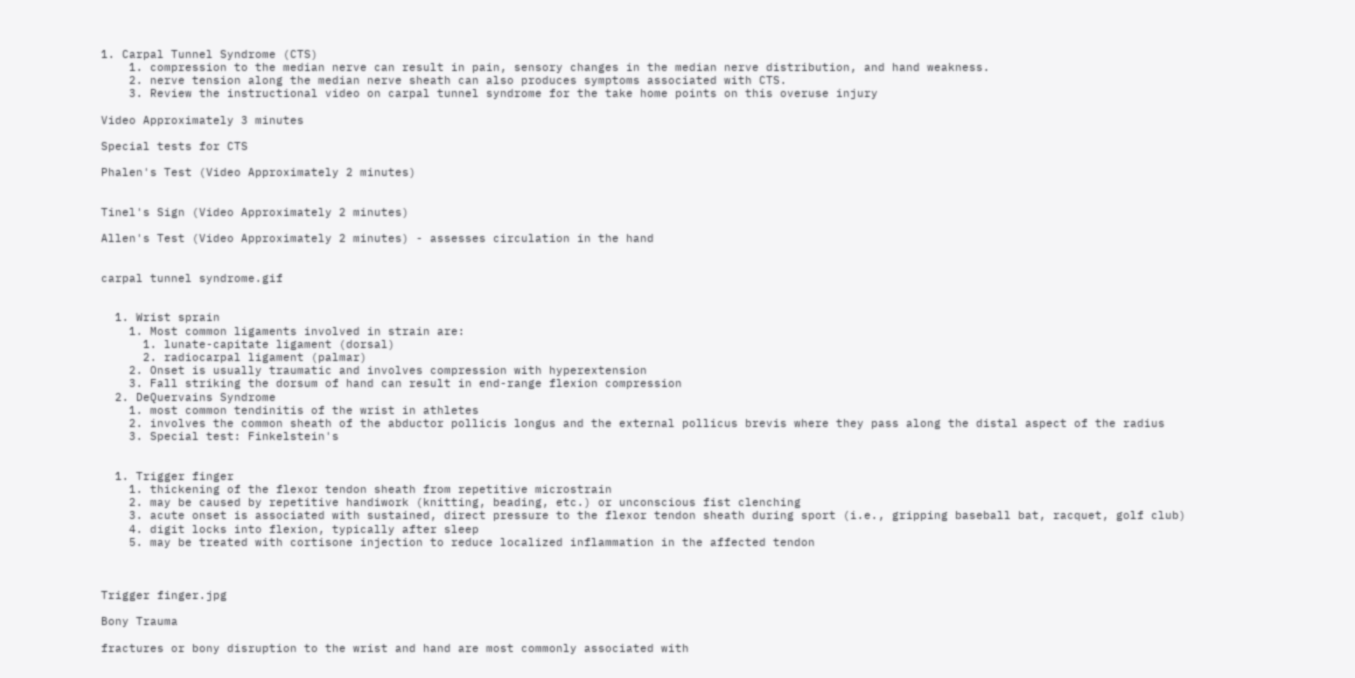1. Carpal Tunnel Syndrome (CTS)
    1. compression to the median nerve can result in pain, sensory changes in the median nerve distribution, and hand weakness.
    2. nerve tension along the median nerve sheath can also produces symptoms associated with CTS.
    3. Review the instructional video on carpal tunnel syndrome for the take home points on this overuse injury

Video Approximately 3 minutes

Special tests for CTS

Phalen's Test (Video Approximately 2 minutes)


Tinel's Sign (Video Approximately 2 minutes)

Allen's Test (Video Approximately 2 minutes) - assesses circulation in the hand


carpal tunnel syndrome.gif


  1. Wrist sprain
    1. Most common ligaments involved in strain are:
      1. lunate-capitate ligament (dorsal)
      2. radiocarpal ligament (palmar)
    2. Onset is usually traumatic and involves compression with hyperextension
    3. Fall striking the dorsum of hand can result in end-range flexion compression
  2. DeQuervains Syndrome
    1. most common tendinitis of the wrist in athletes
    2. involves the common sheath of the abductor pollicis longus and the external pollicus brevis where they pass along the distal aspect of the radius
    3. Special test: Finkelstein's


  1. Trigger finger
    1. thickening of the flexor tendon sheath from repetitive microstrain
    2. may be caused by repetitive handiwork (knitting, beading, etc.) or unconscious fist clenching
    3. acute onset is associated with sustained, direct pressure to the flexor tendon sheath during sport (i.e., gripping baseball bat, racquet, golf club)
    4. digit locks into flexion, typically after sleep
    5. may be treated with cortisone injection to reduce localized inflammation in the affected tendon



Trigger finger.jpg

Bony Trauma

fractures or bony disruption to the wrist and hand are most commonly associated with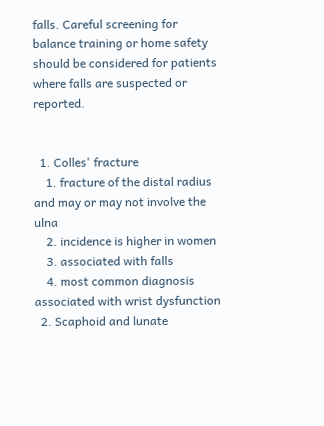falls. Careful screening for balance training or home safety should be considered for patients where falls are suspected or reported.


  1. Colles' fracture
    1. fracture of the distal radius and may or may not involve the ulna
    2. incidence is higher in women
    3. associated with falls
    4. most common diagnosis associated with wrist dysfunction
  2. Scaphoid and lunate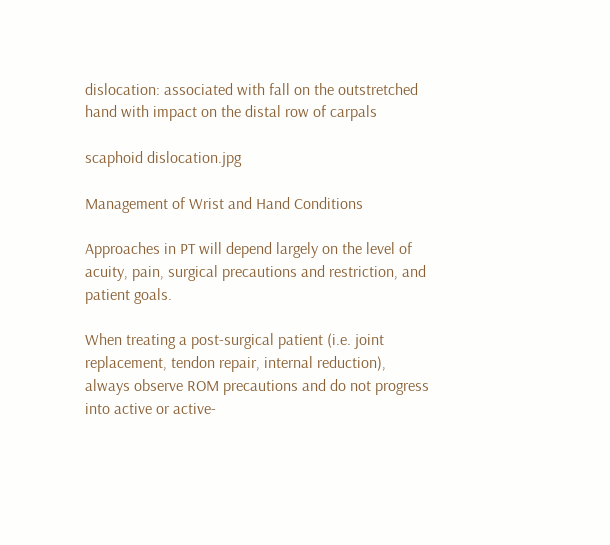dislocation: associated with fall on the outstretched hand with impact on the distal row of carpals

scaphoid dislocation.jpg

Management of Wrist and Hand Conditions

Approaches in PT will depend largely on the level of acuity, pain, surgical precautions and restriction, and patient goals.

When treating a post-surgical patient (i.e. joint replacement, tendon repair, internal reduction), always observe ROM precautions and do not progress into active or active-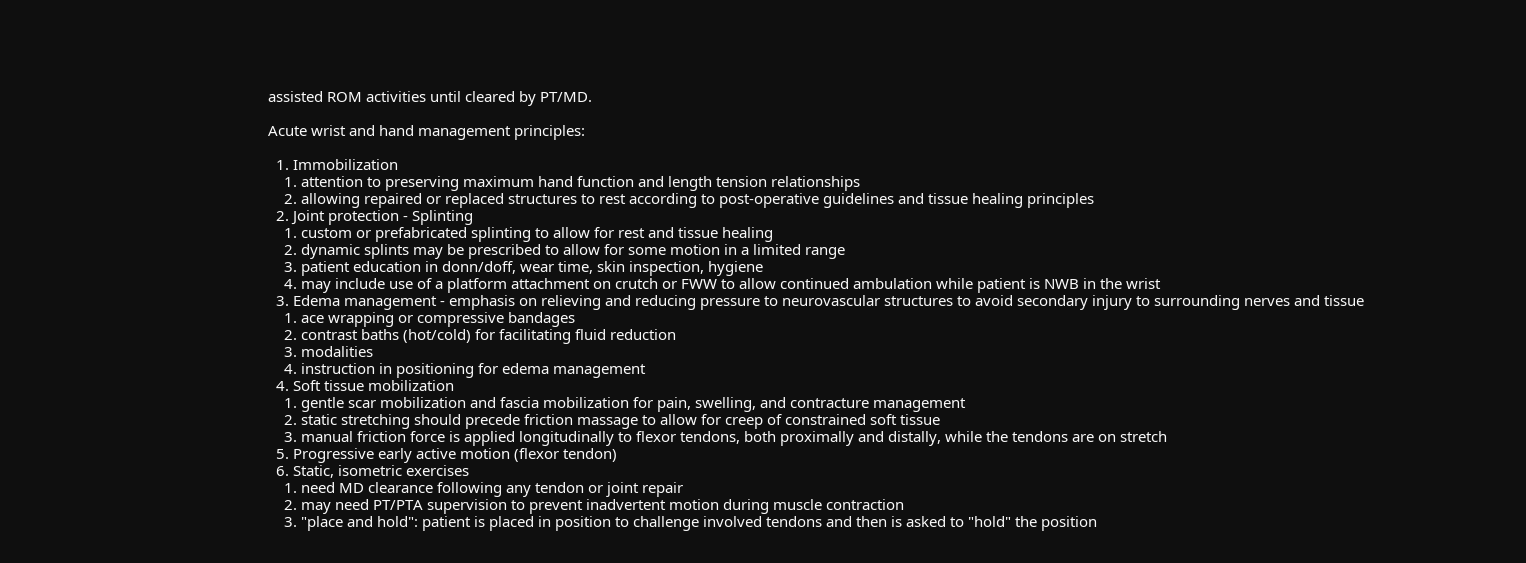assisted ROM activities until cleared by PT/MD.

Acute wrist and hand management principles:

  1. Immobilization
    1. attention to preserving maximum hand function and length tension relationships
    2. allowing repaired or replaced structures to rest according to post-operative guidelines and tissue healing principles
  2. Joint protection - Splinting
    1. custom or prefabricated splinting to allow for rest and tissue healing
    2. dynamic splints may be prescribed to allow for some motion in a limited range
    3. patient education in donn/doff, wear time, skin inspection, hygiene
    4. may include use of a platform attachment on crutch or FWW to allow continued ambulation while patient is NWB in the wrist
  3. Edema management - emphasis on relieving and reducing pressure to neurovascular structures to avoid secondary injury to surrounding nerves and tissue
    1. ace wrapping or compressive bandages
    2. contrast baths (hot/cold) for facilitating fluid reduction
    3. modalities
    4. instruction in positioning for edema management
  4. Soft tissue mobilization
    1. gentle scar mobilization and fascia mobilization for pain, swelling, and contracture management
    2. static stretching should precede friction massage to allow for creep of constrained soft tissue
    3. manual friction force is applied longitudinally to flexor tendons, both proximally and distally, while the tendons are on stretch
  5. Progressive early active motion (flexor tendon)
  6. Static, isometric exercises
    1. need MD clearance following any tendon or joint repair
    2. may need PT/PTA supervision to prevent inadvertent motion during muscle contraction
    3. "place and hold": patient is placed in position to challenge involved tendons and then is asked to "hold" the position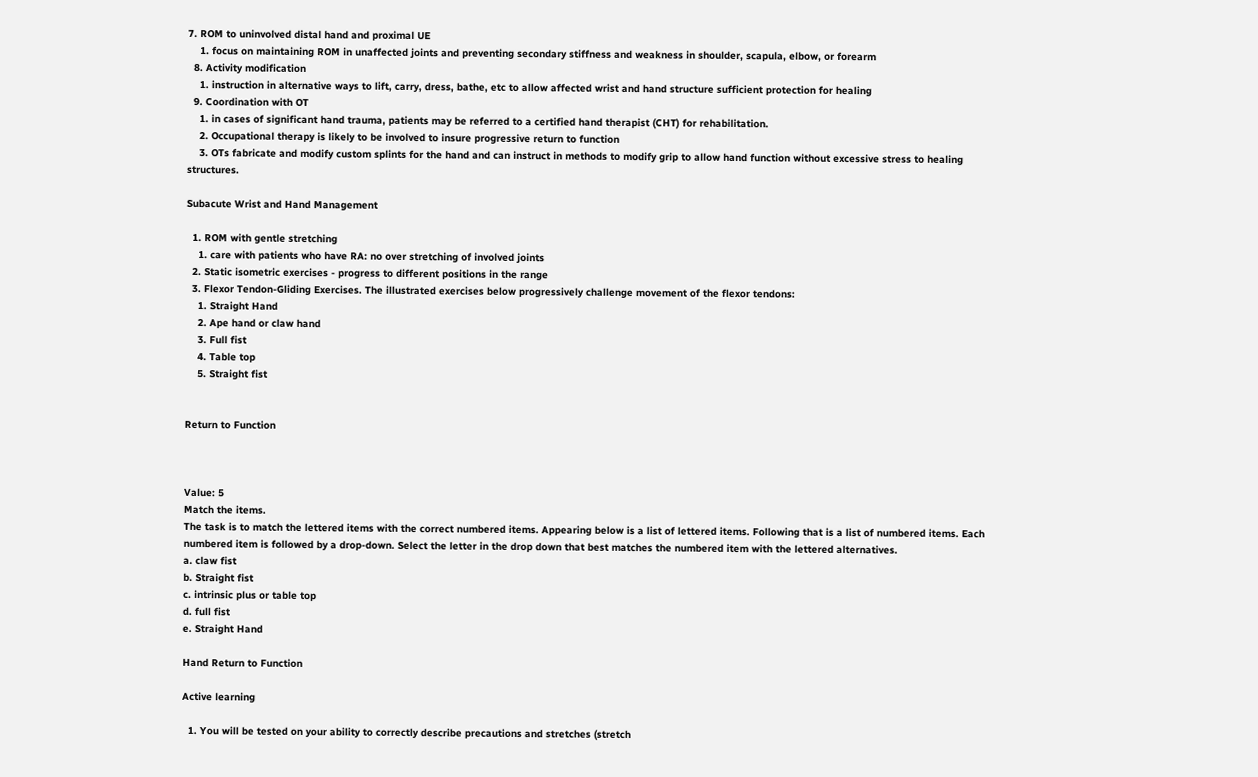7. ROM to uninvolved distal hand and proximal UE
    1. focus on maintaining ROM in unaffected joints and preventing secondary stiffness and weakness in shoulder, scapula, elbow, or forearm
  8. Activity modification
    1. instruction in alternative ways to lift, carry, dress, bathe, etc to allow affected wrist and hand structure sufficient protection for healing
  9. Coordination with OT
    1. in cases of significant hand trauma, patients may be referred to a certified hand therapist (CHT) for rehabilitation.
    2. Occupational therapy is likely to be involved to insure progressive return to function
    3. OTs fabricate and modify custom splints for the hand and can instruct in methods to modify grip to allow hand function without excessive stress to healing structures.

Subacute Wrist and Hand Management

  1. ROM with gentle stretching
    1. care with patients who have RA: no over stretching of involved joints
  2. Static isometric exercises - progress to different positions in the range
  3. Flexor Tendon-Gliding Exercises. The illustrated exercises below progressively challenge movement of the flexor tendons:
    1. Straight Hand
    2. Ape hand or claw hand
    3. Full fist
    4. Table top
    5. Straight fist


Return to Function



Value: 5
Match the items.
The task is to match the lettered items with the correct numbered items. Appearing below is a list of lettered items. Following that is a list of numbered items. Each numbered item is followed by a drop-down. Select the letter in the drop down that best matches the numbered item with the lettered alternatives.
a. claw fist
b. Straight fist
c. intrinsic plus or table top
d. full fist
e. Straight Hand

Hand Return to Function

Active learning

  1. You will be tested on your ability to correctly describe precautions and stretches (stretch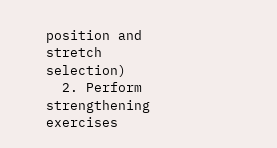position and stretch selection)
  2. Perform strengthening exercises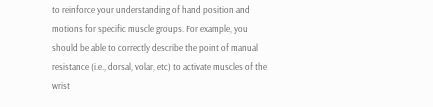to reinforce your understanding of hand position and motions for specific muscle groups. For example, you should be able to correctly describe the point of manual resistance (i.e., dorsal, volar, etc) to activate muscles of the wrist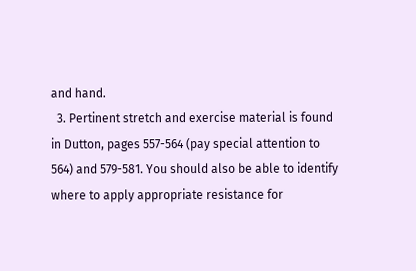and hand.
  3. Pertinent stretch and exercise material is found in Dutton, pages 557-564 (pay special attention to 564) and 579-581. You should also be able to identify where to apply appropriate resistance for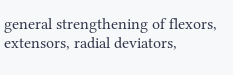general strengthening of flexors, extensors, radial deviators,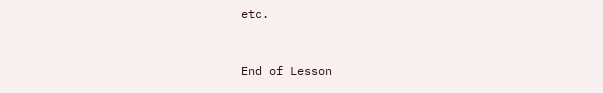etc.



End of Lesson